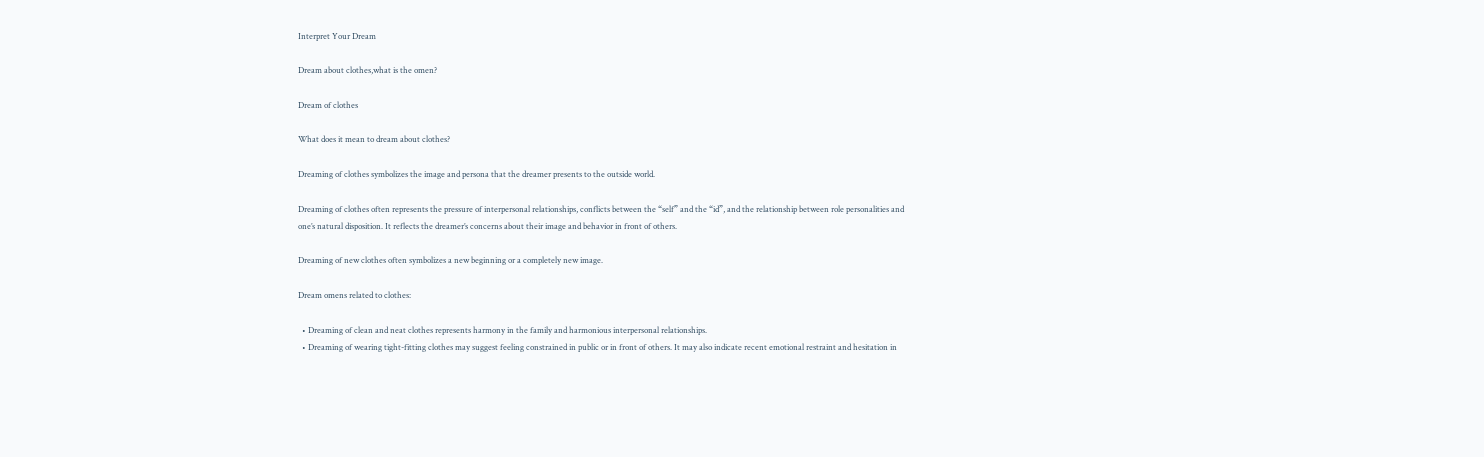Interpret Your Dream

Dream about clothes,what is the omen?

Dream of clothes

What does it mean to dream about clothes?

Dreaming of clothes symbolizes the image and persona that the dreamer presents to the outside world.

Dreaming of clothes often represents the pressure of interpersonal relationships, conflicts between the “self” and the “id”, and the relationship between role personalities and one’s natural disposition. It reflects the dreamer’s concerns about their image and behavior in front of others.

Dreaming of new clothes often symbolizes a new beginning or a completely new image.

Dream omens related to clothes:

  • Dreaming of clean and neat clothes represents harmony in the family and harmonious interpersonal relationships.
  • Dreaming of wearing tight-fitting clothes may suggest feeling constrained in public or in front of others. It may also indicate recent emotional restraint and hesitation in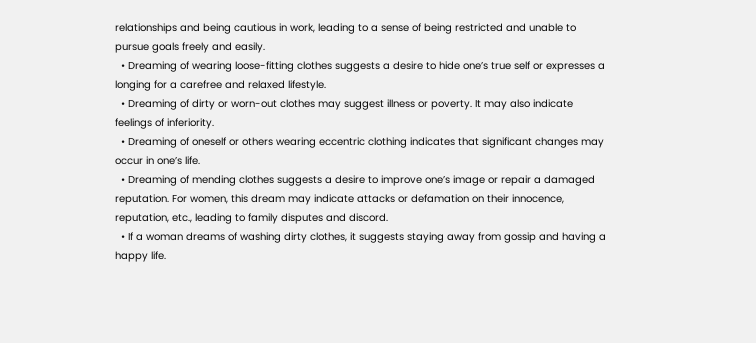relationships and being cautious in work, leading to a sense of being restricted and unable to pursue goals freely and easily.
  • Dreaming of wearing loose-fitting clothes suggests a desire to hide one’s true self or expresses a longing for a carefree and relaxed lifestyle.
  • Dreaming of dirty or worn-out clothes may suggest illness or poverty. It may also indicate feelings of inferiority.
  • Dreaming of oneself or others wearing eccentric clothing indicates that significant changes may occur in one’s life.
  • Dreaming of mending clothes suggests a desire to improve one’s image or repair a damaged reputation. For women, this dream may indicate attacks or defamation on their innocence, reputation, etc., leading to family disputes and discord.
  • If a woman dreams of washing dirty clothes, it suggests staying away from gossip and having a happy life.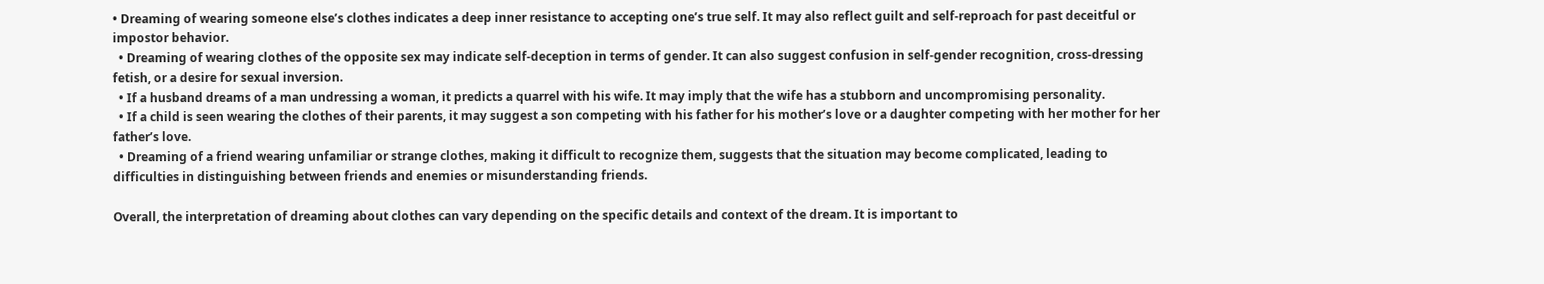• Dreaming of wearing someone else’s clothes indicates a deep inner resistance to accepting one’s true self. It may also reflect guilt and self-reproach for past deceitful or impostor behavior.
  • Dreaming of wearing clothes of the opposite sex may indicate self-deception in terms of gender. It can also suggest confusion in self-gender recognition, cross-dressing fetish, or a desire for sexual inversion.
  • If a husband dreams of a man undressing a woman, it predicts a quarrel with his wife. It may imply that the wife has a stubborn and uncompromising personality.
  • If a child is seen wearing the clothes of their parents, it may suggest a son competing with his father for his mother’s love or a daughter competing with her mother for her father’s love.
  • Dreaming of a friend wearing unfamiliar or strange clothes, making it difficult to recognize them, suggests that the situation may become complicated, leading to difficulties in distinguishing between friends and enemies or misunderstanding friends.

Overall, the interpretation of dreaming about clothes can vary depending on the specific details and context of the dream. It is important to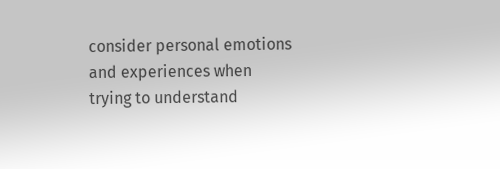consider personal emotions and experiences when trying to understand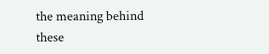the meaning behind these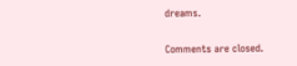dreams.

Comments are closed.